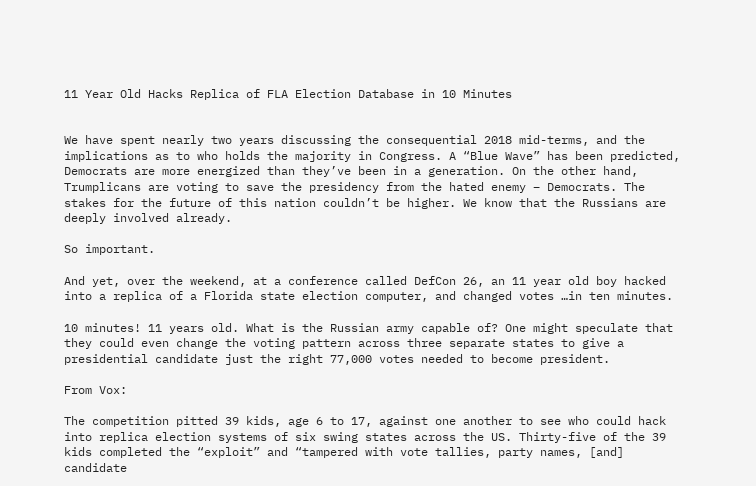11 Year Old Hacks Replica of FLA Election Database in 10 Minutes


We have spent nearly two years discussing the consequential 2018 mid-terms, and the implications as to who holds the majority in Congress. A “Blue Wave” has been predicted, Democrats are more energized than they’ve been in a generation. On the other hand, Trumplicans are voting to save the presidency from the hated enemy – Democrats. The stakes for the future of this nation couldn’t be higher. We know that the Russians are deeply involved already.

So important.

And yet, over the weekend, at a conference called DefCon 26, an 11 year old boy hacked into a replica of a Florida state election computer, and changed votes …in ten minutes.

10 minutes! 11 years old. What is the Russian army capable of? One might speculate that they could even change the voting pattern across three separate states to give a presidential candidate just the right 77,000 votes needed to become president.

From Vox:

The competition pitted 39 kids, age 6 to 17, against one another to see who could hack into replica election systems of six swing states across the US. Thirty-five of the 39 kids completed the “exploit” and “tampered with vote tallies, party names, [and] candidate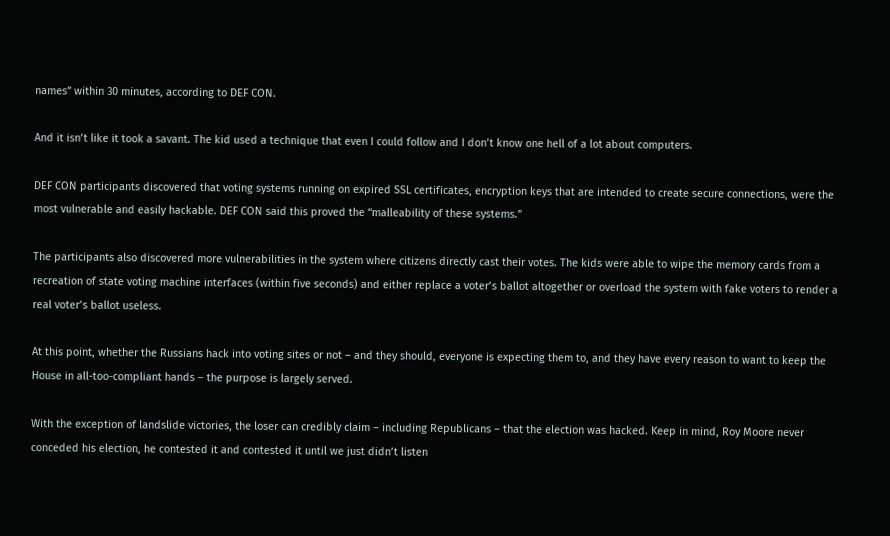names” within 30 minutes, according to DEF CON.

And it isn’t like it took a savant. The kid used a technique that even I could follow and I don’t know one hell of a lot about computers.

DEF CON participants discovered that voting systems running on expired SSL certificates, encryption keys that are intended to create secure connections, were the most vulnerable and easily hackable. DEF CON said this proved the “malleability of these systems.”

The participants also discovered more vulnerabilities in the system where citizens directly cast their votes. The kids were able to wipe the memory cards from a recreation of state voting machine interfaces (within five seconds) and either replace a voter’s ballot altogether or overload the system with fake voters to render a real voter’s ballot useless.

At this point, whether the Russians hack into voting sites or not – and they should, everyone is expecting them to, and they have every reason to want to keep the House in all-too-compliant hands – the purpose is largely served.

With the exception of landslide victories, the loser can credibly claim – including Republicans – that the election was hacked. Keep in mind, Roy Moore never conceded his election, he contested it and contested it until we just didn’t listen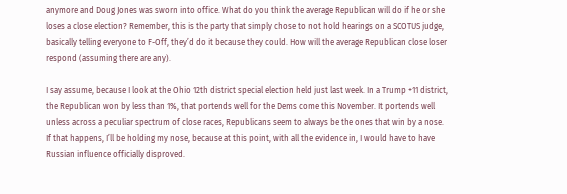anymore and Doug Jones was sworn into office. What do you think the average Republican will do if he or she loses a close election? Remember, this is the party that simply chose to not hold hearings on a SCOTUS judge, basically telling everyone to F-Off, they’d do it because they could. How will the average Republican close loser respond (assuming there are any).

I say assume, because I look at the Ohio 12th district special election held just last week. In a Trump +11 district, the Republican won by less than 1%, that portends well for the Dems come this November. It portends well unless across a peculiar spectrum of close races, Republicans seem to always be the ones that win by a nose. If that happens, I’ll be holding my nose, because at this point, with all the evidence in, I would have to have Russian influence officially disproved.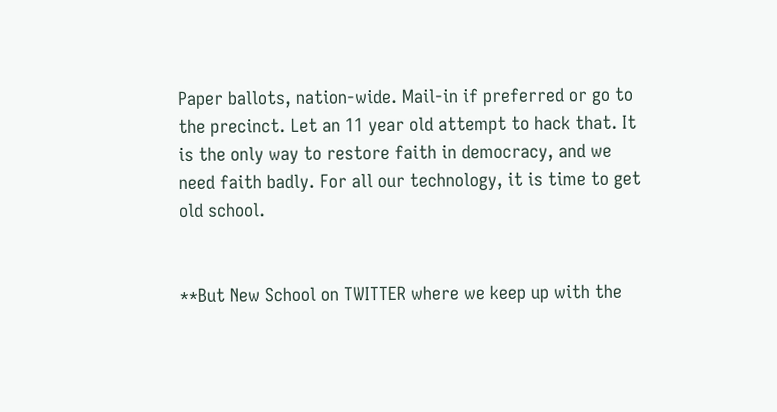Paper ballots, nation-wide. Mail-in if preferred or go to the precinct. Let an 11 year old attempt to hack that. It is the only way to restore faith in democracy, and we need faith badly. For all our technology, it is time to get old school.


**But New School on TWITTER where we keep up with the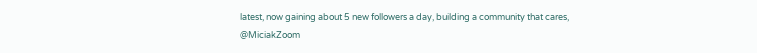latest, now gaining about 5 new followers a day, building a community that cares, @MiciakZoom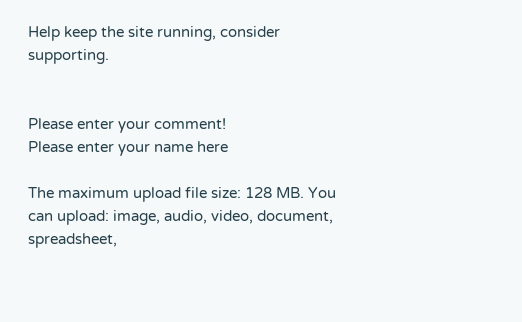Help keep the site running, consider supporting.


Please enter your comment!
Please enter your name here

The maximum upload file size: 128 MB. You can upload: image, audio, video, document, spreadsheet,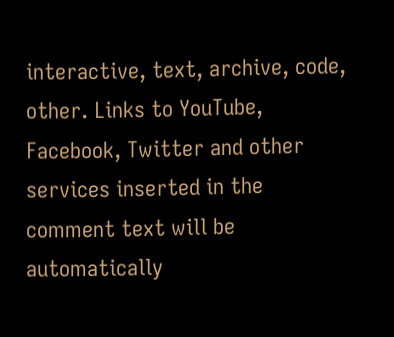interactive, text, archive, code, other. Links to YouTube, Facebook, Twitter and other services inserted in the comment text will be automatically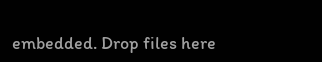embedded. Drop files here